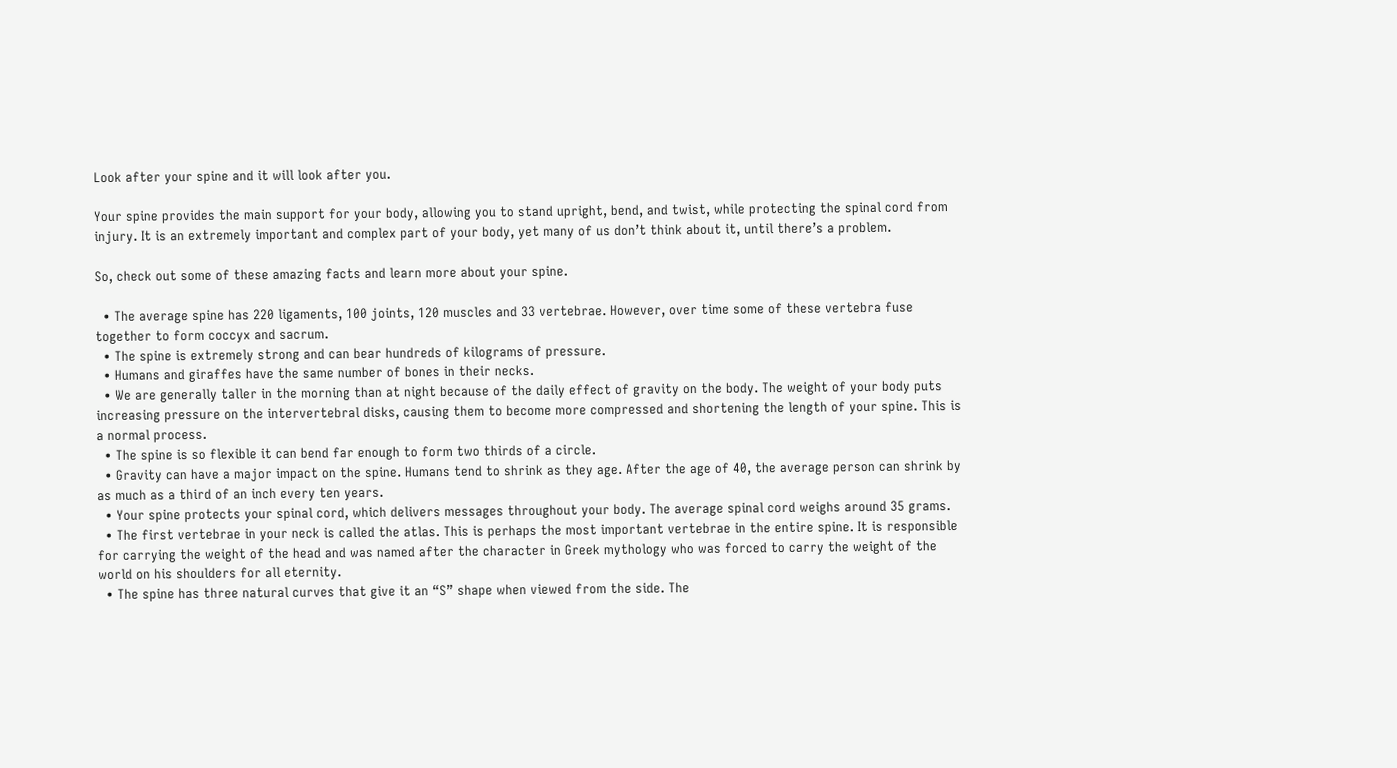Look after your spine and it will look after you.

Your spine provides the main support for your body, allowing you to stand upright, bend, and twist, while protecting the spinal cord from injury. It is an extremely important and complex part of your body, yet many of us don’t think about it, until there’s a problem.

So, check out some of these amazing facts and learn more about your spine.

  • The average spine has 220 ligaments, 100 joints, 120 muscles and 33 vertebrae. However, over time some of these vertebra fuse together to form coccyx and sacrum.
  • The spine is extremely strong and can bear hundreds of kilograms of pressure.
  • Humans and giraffes have the same number of bones in their necks.
  • We are generally taller in the morning than at night because of the daily effect of gravity on the body. The weight of your body puts increasing pressure on the intervertebral disks, causing them to become more compressed and shortening the length of your spine. This is a normal process.
  • The spine is so flexible it can bend far enough to form two thirds of a circle.
  • Gravity can have a major impact on the spine. Humans tend to shrink as they age. After the age of 40, the average person can shrink by as much as a third of an inch every ten years.
  • Your spine protects your spinal cord, which delivers messages throughout your body. The average spinal cord weighs around 35 grams.
  • The first vertebrae in your neck is called the atlas. This is perhaps the most important vertebrae in the entire spine. It is responsible for carrying the weight of the head and was named after the character in Greek mythology who was forced to carry the weight of the world on his shoulders for all eternity.
  • The spine has three natural curves that give it an “S” shape when viewed from the side. The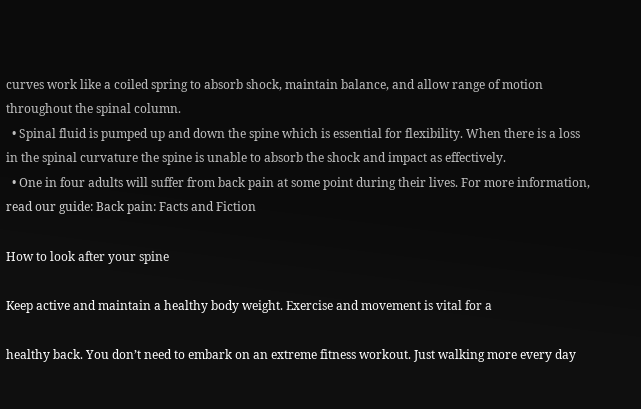curves work like a coiled spring to absorb shock, maintain balance, and allow range of motion throughout the spinal column.
  • Spinal fluid is pumped up and down the spine which is essential for flexibility. When there is a loss in the spinal curvature the spine is unable to absorb the shock and impact as effectively.
  • One in four adults will suffer from back pain at some point during their lives. For more information, read our guide: Back pain: Facts and Fiction

How to look after your spine

Keep active and maintain a healthy body weight. Exercise and movement is vital for a

healthy back. You don’t need to embark on an extreme fitness workout. Just walking more every day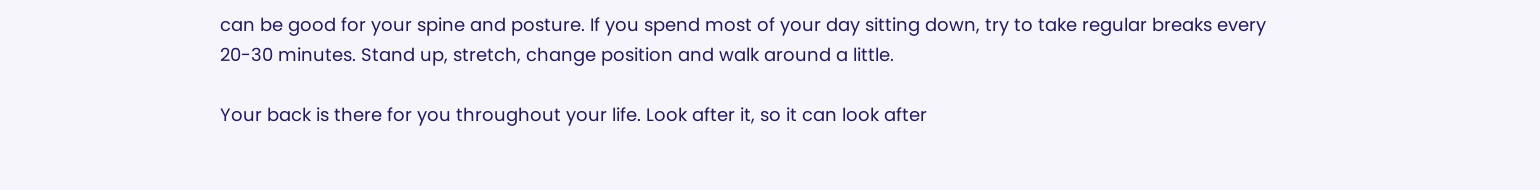can be good for your spine and posture. If you spend most of your day sitting down, try to take regular breaks every 20-30 minutes. Stand up, stretch, change position and walk around a little.

Your back is there for you throughout your life. Look after it, so it can look after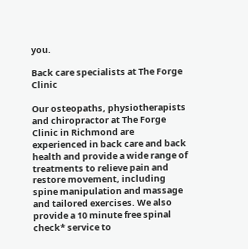you.

Back care specialists at The Forge Clinic

Our osteopaths, physiotherapists and chiropractor at The Forge Clinic in Richmond are experienced in back care and back health and provide a wide range of treatments to relieve pain and restore movement, including spine manipulation and massage and tailored exercises. We also provide a 10 minute free spinal check* service to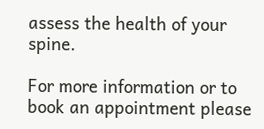assess the health of your spine.

For more information or to book an appointment please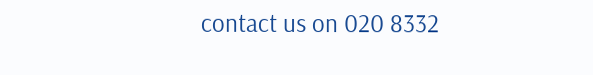contact us on 020 8332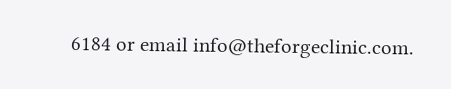6184 or email info@theforgeclinic.com.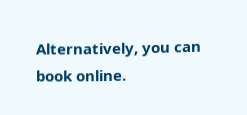Alternatively, you can book online.